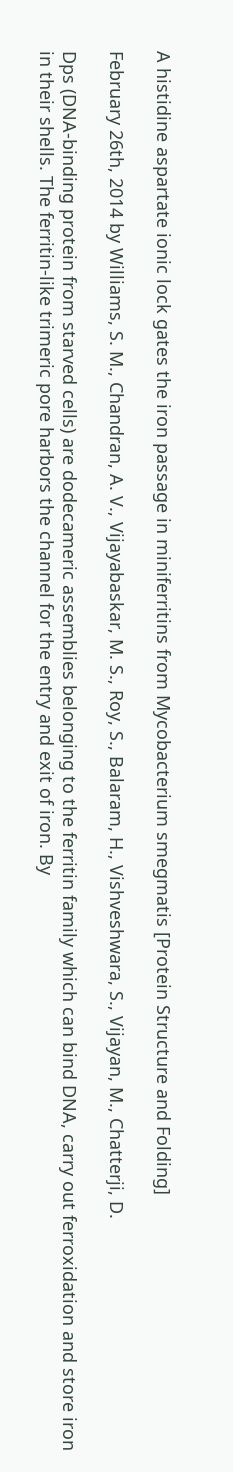A histidine aspartate ionic lock gates the iron passage in miniferritins from Mycobacterium smegmatis [Protein Structure and Folding]

February 26th, 2014 by Williams, S. M., Chandran, A. V., Vijayabaskar, M. S., Roy, S., Balaram, H., Vishveshwara, S., Vijayan, M., Chatterji, D.

Dps (DNA-binding protein from starved cells) are dodecameric assemblies belonging to the ferritin family which can bind DNA, carry out ferroxidation and store iron in their shells. The ferritin-like trimeric pore harbors the channel for the entry and exit of iron. By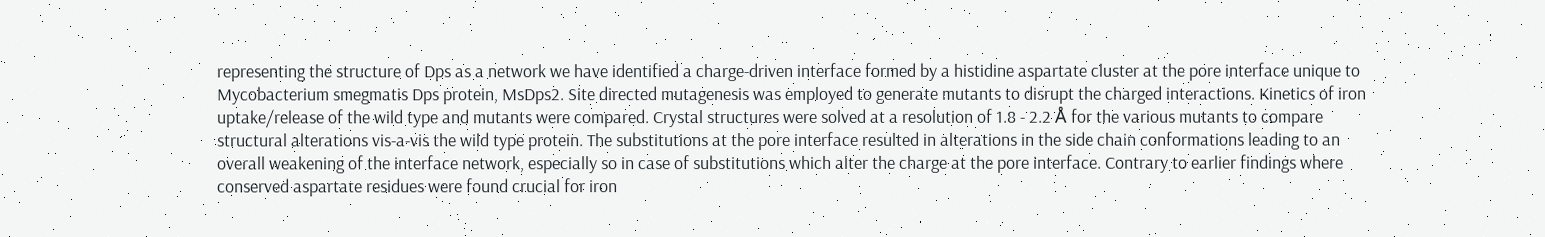representing the structure of Dps as a network we have identified a charge-driven interface formed by a histidine aspartate cluster at the pore interface unique to Mycobacterium smegmatis Dps protein, MsDps2. Site directed mutagenesis was employed to generate mutants to disrupt the charged interactions. Kinetics of iron uptake/release of the wild type and mutants were compared. Crystal structures were solved at a resolution of 1.8 - 2.2 Å for the various mutants to compare structural alterations vis-a-vis the wild type protein. The substitutions at the pore interface resulted in alterations in the side chain conformations leading to an overall weakening of the interface network, especially so in case of substitutions which alter the charge at the pore interface. Contrary to earlier findings where conserved aspartate residues were found crucial for iron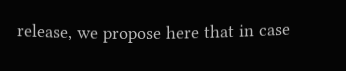release, we propose here that in case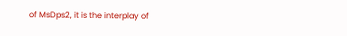of MsDps2, it is the interplay of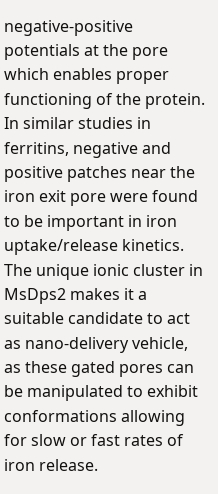negative-positive potentials at the pore which enables proper functioning of the protein. In similar studies in ferritins, negative and positive patches near the iron exit pore were found to be important in iron uptake/release kinetics. The unique ionic cluster in MsDps2 makes it a suitable candidate to act as nano-delivery vehicle, as these gated pores can be manipulated to exhibit conformations allowing for slow or fast rates of iron release.